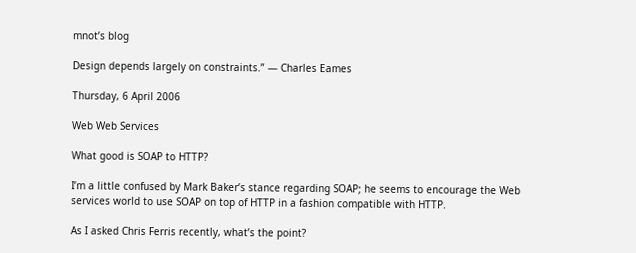mnot’s blog

Design depends largely on constraints.” — Charles Eames

Thursday, 6 April 2006

Web Web Services

What good is SOAP to HTTP?

I’m a little confused by Mark Baker’s stance regarding SOAP; he seems to encourage the Web services world to use SOAP on top of HTTP in a fashion compatible with HTTP.

As I asked Chris Ferris recently, what’s the point?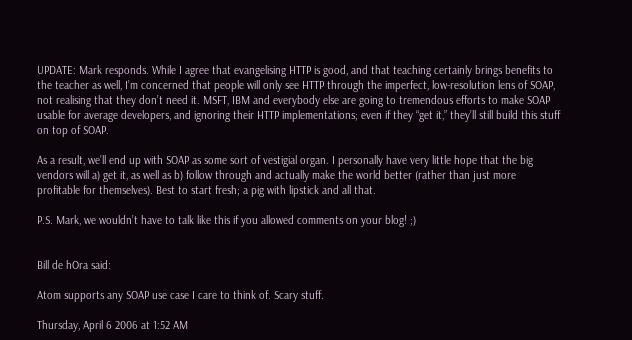UPDATE: Mark responds. While I agree that evangelising HTTP is good, and that teaching certainly brings benefits to the teacher as well, I’m concerned that people will only see HTTP through the imperfect, low-resolution lens of SOAP, not realising that they don’t need it. MSFT, IBM and everybody else are going to tremendous efforts to make SOAP usable for average developers, and ignoring their HTTP implementations; even if they “get it,” they’ll still build this stuff on top of SOAP.

As a result, we’ll end up with SOAP as some sort of vestigial organ. I personally have very little hope that the big vendors will a) get it, as well as b) follow through and actually make the world better (rather than just more profitable for themselves). Best to start fresh; a pig with lipstick and all that.

P.S. Mark, we wouldn’t have to talk like this if you allowed comments on your blog! ;)


Bill de hOra said:

Atom supports any SOAP use case I care to think of. Scary stuff.

Thursday, April 6 2006 at 1:52 AM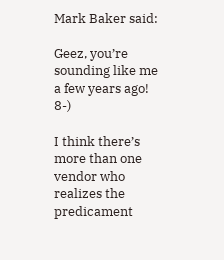Mark Baker said:

Geez, you’re sounding like me a few years ago! 8-)

I think there’s more than one vendor who realizes the predicament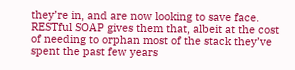they’re in, and are now looking to save face. RESTful SOAP gives them that, albeit at the cost of needing to orphan most of the stack they’ve spent the past few years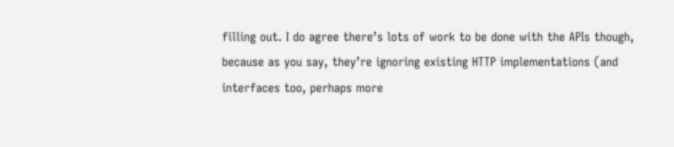filling out. I do agree there’s lots of work to be done with the APIs though, because as you say, they’re ignoring existing HTTP implementations (and interfaces too, perhaps more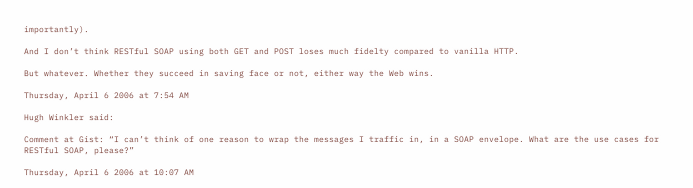importantly).

And I don’t think RESTful SOAP using both GET and POST loses much fidelty compared to vanilla HTTP.

But whatever. Whether they succeed in saving face or not, either way the Web wins.

Thursday, April 6 2006 at 7:54 AM

Hugh Winkler said:

Comment at Gist: “I can’t think of one reason to wrap the messages I traffic in, in a SOAP envelope. What are the use cases for RESTful SOAP, please?”

Thursday, April 6 2006 at 10:07 AM